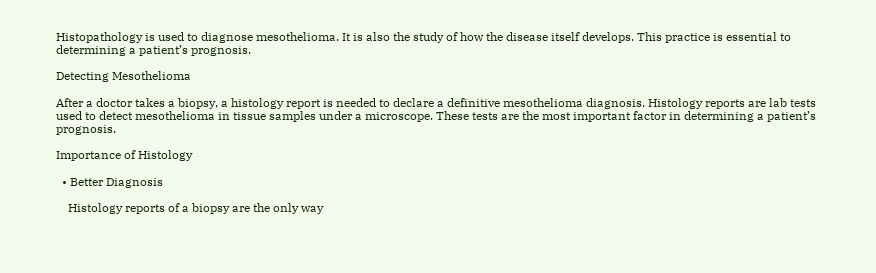Histopathology is used to diagnose mesothelioma. It is also the study of how the disease itself develops. This practice is essential to determining a patient’s prognosis.

Detecting Mesothelioma

After a doctor takes a biopsy, a histology report is needed to declare a definitive mesothelioma diagnosis. Histology reports are lab tests used to detect mesothelioma in tissue samples under a microscope. These tests are the most important factor in determining a patient’s prognosis.

Importance of Histology

  • Better Diagnosis

    Histology reports of a biopsy are the only way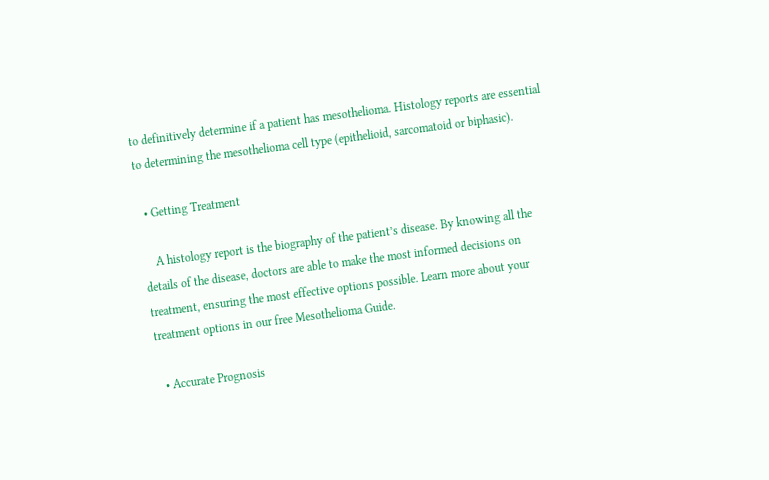to definitively determine if a patient has mesothelioma. Histology reports are essential to determining the mesothelioma cell type (epithelioid, sarcomatoid or biphasic).

  • Getting Treatment

    A histology report is the biography of the patient’s disease. By knowing all the details of the disease, doctors are able to make the most informed decisions on treatment, ensuring the most effective options possible. Learn more about your treatment options in our free Mesothelioma Guide.

  • Accurate Prognosis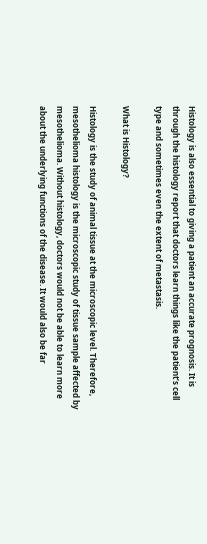Histology is also essential to giving a patient an accurate prognosis. It is through the histology report that doctors learn things like the patient’s cell type and sometimes even the extent of metastasis.

What is Histology?

Histology is the study of animal tissue at the microscopic level. Therefore, mesothelioma histology is the microscopic study of tissue sample affected by mesothelioma. Without histology, doctors would not be able to learn more about the underlying functions of the disease. It would also be far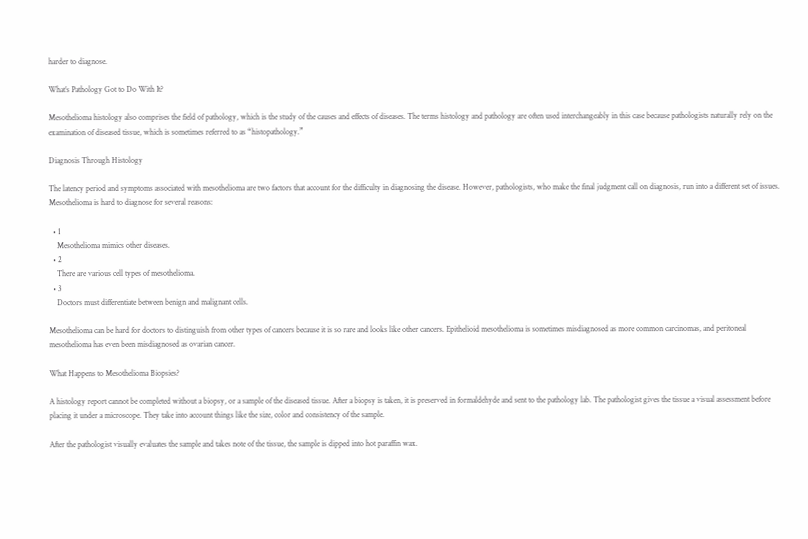harder to diagnose.

What’s Pathology Got to Do With It?

Mesothelioma histology also comprises the field of pathology, which is the study of the causes and effects of diseases. The terms histology and pathology are often used interchangeably in this case because pathologists naturally rely on the examination of diseased tissue, which is sometimes referred to as “histopathology.”

Diagnosis Through Histology

The latency period and symptoms associated with mesothelioma are two factors that account for the difficulty in diagnosing the disease. However, pathologists, who make the final judgment call on diagnosis, run into a different set of issues. Mesothelioma is hard to diagnose for several reasons:

  • 1
    Mesothelioma mimics other diseases.
  • 2
    There are various cell types of mesothelioma.
  • 3
    Doctors must differentiate between benign and malignant cells.

Mesothelioma can be hard for doctors to distinguish from other types of cancers because it is so rare and looks like other cancers. Epithelioid mesothelioma is sometimes misdiagnosed as more common carcinomas, and peritoneal mesothelioma has even been misdiagnosed as ovarian cancer.

What Happens to Mesothelioma Biopsies?

A histology report cannot be completed without a biopsy, or a sample of the diseased tissue. After a biopsy is taken, it is preserved in formaldehyde and sent to the pathology lab. The pathologist gives the tissue a visual assessment before placing it under a microscope. They take into account things like the size, color and consistency of the sample.

After the pathologist visually evaluates the sample and takes note of the tissue, the sample is dipped into hot paraffin wax.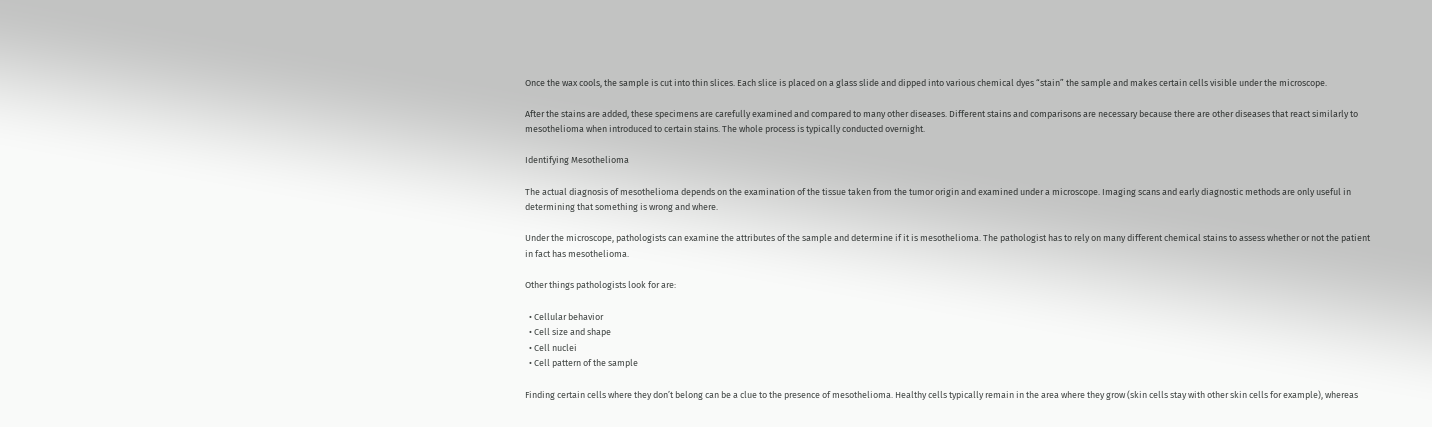Once the wax cools, the sample is cut into thin slices. Each slice is placed on a glass slide and dipped into various chemical dyes “stain” the sample and makes certain cells visible under the microscope.

After the stains are added, these specimens are carefully examined and compared to many other diseases. Different stains and comparisons are necessary because there are other diseases that react similarly to mesothelioma when introduced to certain stains. The whole process is typically conducted overnight.

Identifying Mesothelioma

The actual diagnosis of mesothelioma depends on the examination of the tissue taken from the tumor origin and examined under a microscope. Imaging scans and early diagnostic methods are only useful in determining that something is wrong and where.

Under the microscope, pathologists can examine the attributes of the sample and determine if it is mesothelioma. The pathologist has to rely on many different chemical stains to assess whether or not the patient in fact has mesothelioma.

Other things pathologists look for are:

  • Cellular behavior
  • Cell size and shape
  • Cell nuclei
  • Cell pattern of the sample

Finding certain cells where they don’t belong can be a clue to the presence of mesothelioma. Healthy cells typically remain in the area where they grow (skin cells stay with other skin cells for example), whereas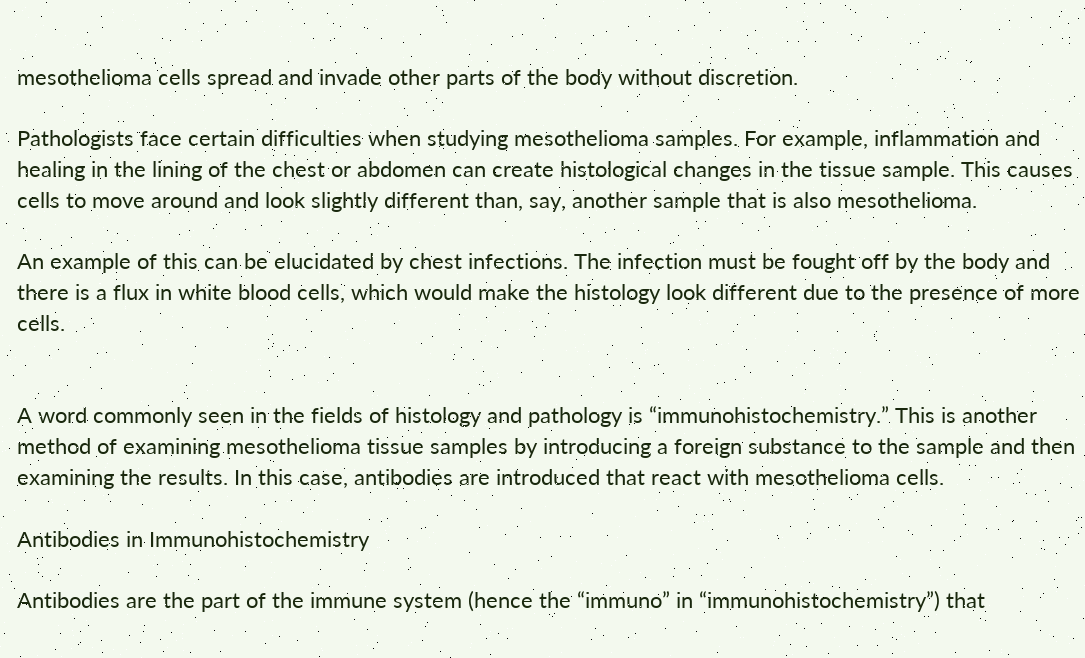mesothelioma cells spread and invade other parts of the body without discretion.

Pathologists face certain difficulties when studying mesothelioma samples. For example, inflammation and healing in the lining of the chest or abdomen can create histological changes in the tissue sample. This causes cells to move around and look slightly different than, say, another sample that is also mesothelioma.

An example of this can be elucidated by chest infections. The infection must be fought off by the body and there is a flux in white blood cells, which would make the histology look different due to the presence of more cells.


A word commonly seen in the fields of histology and pathology is “immunohistochemistry.” This is another method of examining mesothelioma tissue samples by introducing a foreign substance to the sample and then examining the results. In this case, antibodies are introduced that react with mesothelioma cells.

Antibodies in Immunohistochemistry

Antibodies are the part of the immune system (hence the “immuno” in “immunohistochemistry”) that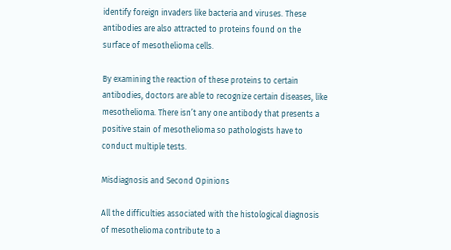identify foreign invaders like bacteria and viruses. These antibodies are also attracted to proteins found on the surface of mesothelioma cells.

By examining the reaction of these proteins to certain antibodies, doctors are able to recognize certain diseases, like mesothelioma. There isn’t any one antibody that presents a positive stain of mesothelioma so pathologists have to conduct multiple tests.

Misdiagnosis and Second Opinions

All the difficulties associated with the histological diagnosis of mesothelioma contribute to a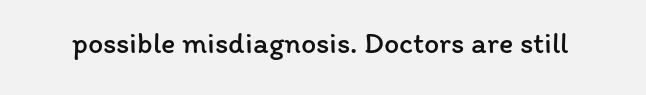possible misdiagnosis. Doctors are still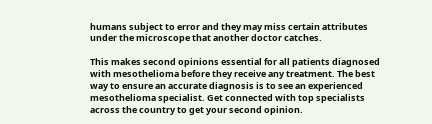humans subject to error and they may miss certain attributes under the microscope that another doctor catches.

This makes second opinions essential for all patients diagnosed with mesothelioma before they receive any treatment. The best way to ensure an accurate diagnosis is to see an experienced mesothelioma specialist. Get connected with top specialists across the country to get your second opinion.